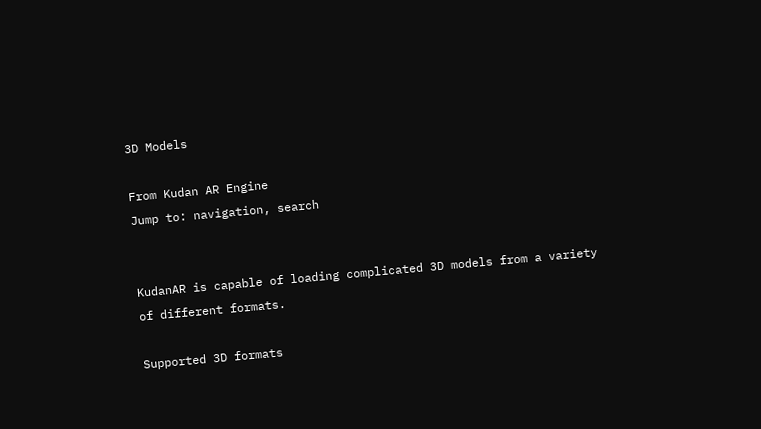3D Models

From Kudan AR Engine
Jump to: navigation, search


KudanAR is capable of loading complicated 3D models from a variety of different formats.

Supported 3D formats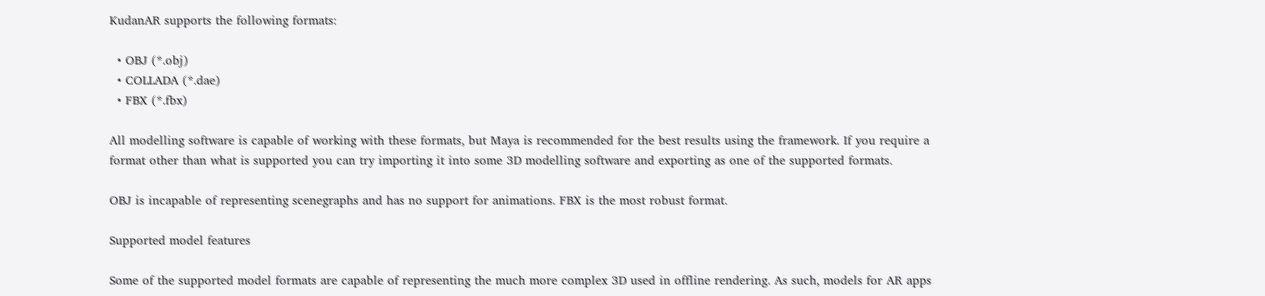KudanAR supports the following formats:

  • OBJ (*.obj)
  • COLLADA (*.dae)
  • FBX (*.fbx)

All modelling software is capable of working with these formats, but Maya is recommended for the best results using the framework. If you require a format other than what is supported you can try importing it into some 3D modelling software and exporting as one of the supported formats.

OBJ is incapable of representing scenegraphs and has no support for animations. FBX is the most robust format.

Supported model features

Some of the supported model formats are capable of representing the much more complex 3D used in offline rendering. As such, models for AR apps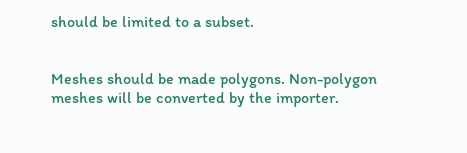should be limited to a subset.


Meshes should be made polygons. Non-polygon meshes will be converted by the importer.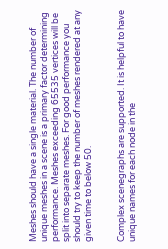Meshes should have a single material. The number of unique meshes in a scene is a primary factor determining performance. Meshes exceeding 65535 vertices will be split into separate meshes. For good performance you should try to keep the number of meshes rendered at any given time to below 50.


Complex scenegraphs are supported. It is helpful to have unique names for each node in the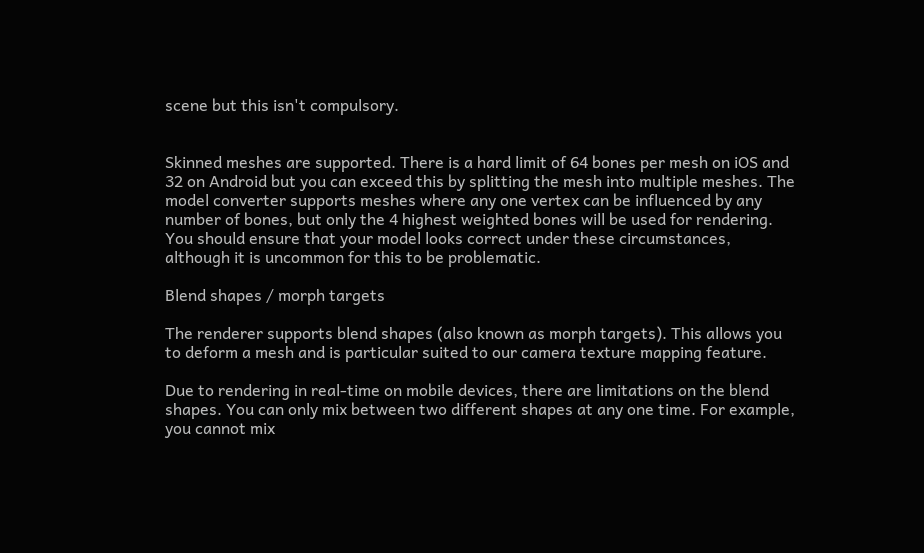scene but this isn't compulsory.


Skinned meshes are supported. There is a hard limit of 64 bones per mesh on iOS and 32 on Android but you can exceed this by splitting the mesh into multiple meshes. The model converter supports meshes where any one vertex can be influenced by any number of bones, but only the 4 highest weighted bones will be used for rendering. You should ensure that your model looks correct under these circumstances, although it is uncommon for this to be problematic.

Blend shapes / morph targets

The renderer supports blend shapes (also known as morph targets). This allows you to deform a mesh and is particular suited to our camera texture mapping feature.

Due to rendering in real-time on mobile devices, there are limitations on the blend shapes. You can only mix between two different shapes at any one time. For example, you cannot mix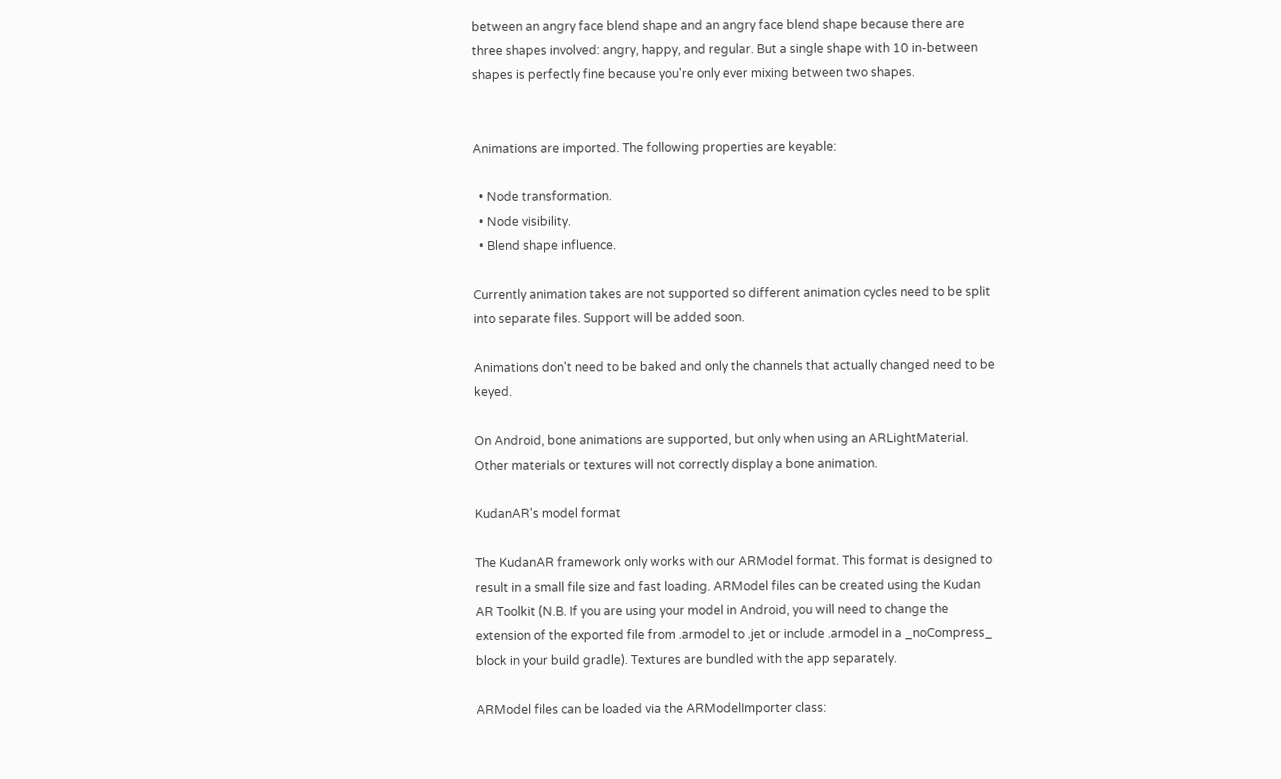between an angry face blend shape and an angry face blend shape because there are three shapes involved: angry, happy, and regular. But a single shape with 10 in-between shapes is perfectly fine because you're only ever mixing between two shapes.


Animations are imported. The following properties are keyable:

  • Node transformation.
  • Node visibility.
  • Blend shape influence.

Currently animation takes are not supported so different animation cycles need to be split into separate files. Support will be added soon.

Animations don't need to be baked and only the channels that actually changed need to be keyed.

On Android, bone animations are supported, but only when using an ARLightMaterial. Other materials or textures will not correctly display a bone animation.

KudanAR's model format

The KudanAR framework only works with our ARModel format. This format is designed to result in a small file size and fast loading. ARModel files can be created using the Kudan AR Toolkit (N.B. If you are using your model in Android, you will need to change the extension of the exported file from .armodel to .jet or include .armodel in a _noCompress_ block in your build gradle). Textures are bundled with the app separately.

ARModel files can be loaded via the ARModelImporter class: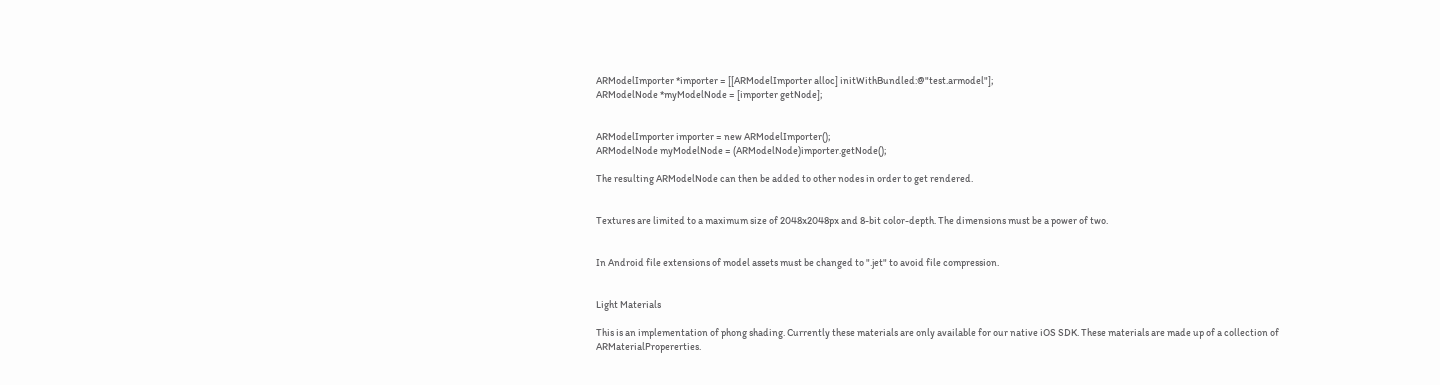ARModelImporter *importer = [[ARModelImporter alloc] initWithBundled:@"test.armodel"];
ARModelNode *myModelNode = [importer getNode];


ARModelImporter importer = new ARModelImporter();
ARModelNode myModelNode = (ARModelNode)importer.getNode();

The resulting ARModelNode can then be added to other nodes in order to get rendered.


Textures are limited to a maximum size of 2048x2048px and 8-bit color-depth. The dimensions must be a power of two.


In Android file extensions of model assets must be changed to ".jet" to avoid file compression.


Light Materials

This is an implementation of phong shading. Currently these materials are only available for our native iOS SDK. These materials are made up of a collection of ARMaterialPropererties.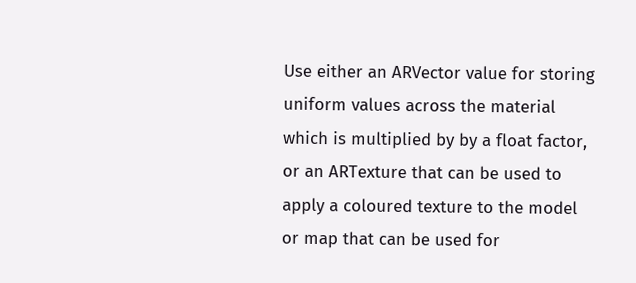Use either an ARVector value for storing uniform values across the material which is multiplied by by a float factor, or an ARTexture that can be used to apply a coloured texture to the model or map that can be used for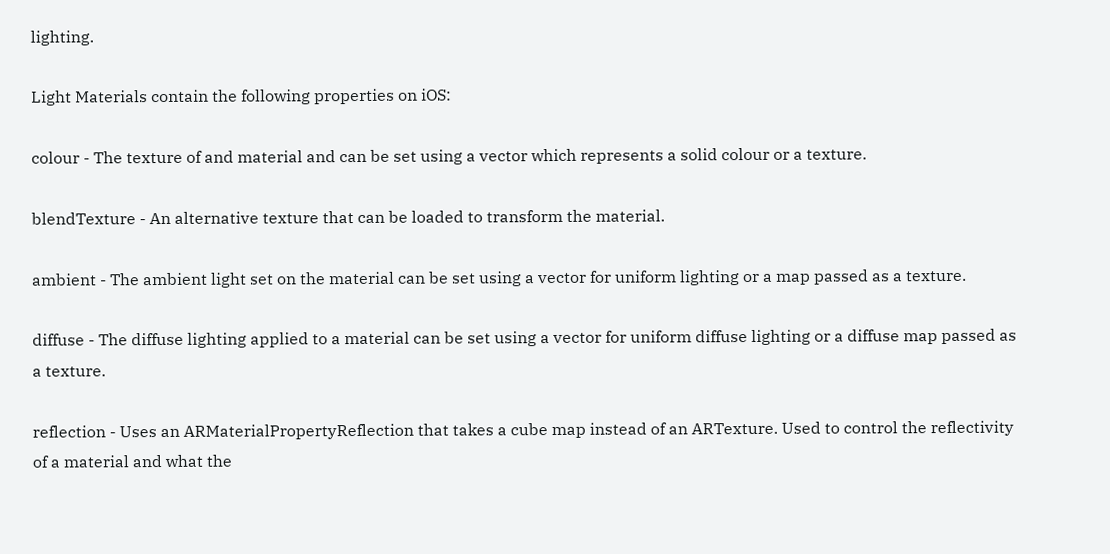lighting.

Light Materials contain the following properties on iOS:

colour - The texture of and material and can be set using a vector which represents a solid colour or a texture.

blendTexture - An alternative texture that can be loaded to transform the material.

ambient - The ambient light set on the material can be set using a vector for uniform lighting or a map passed as a texture.

diffuse - The diffuse lighting applied to a material can be set using a vector for uniform diffuse lighting or a diffuse map passed as a texture.

reflection - Uses an ARMaterialPropertyReflection that takes a cube map instead of an ARTexture. Used to control the reflectivity of a material and what the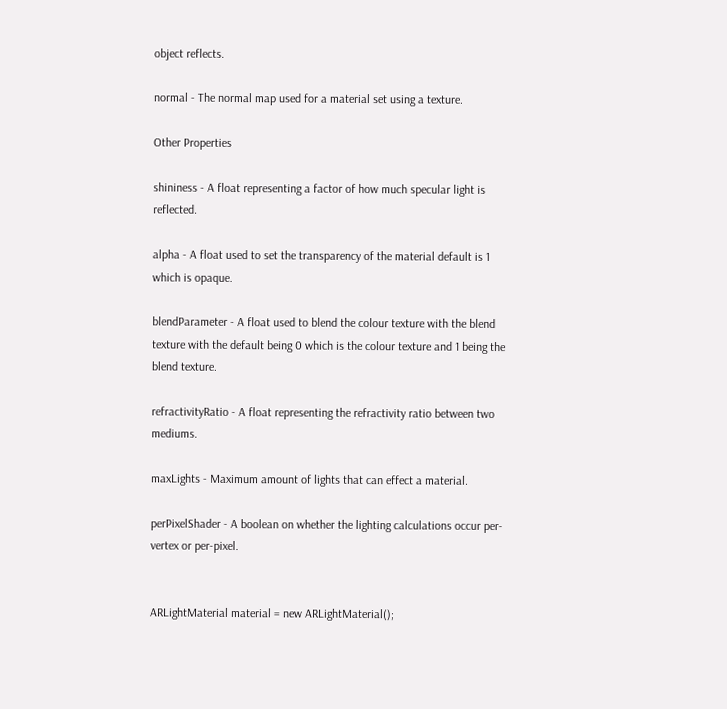object reflects.

normal - The normal map used for a material set using a texture.

Other Properties

shininess - A float representing a factor of how much specular light is reflected.

alpha - A float used to set the transparency of the material default is 1 which is opaque.

blendParameter - A float used to blend the colour texture with the blend texture with the default being 0 which is the colour texture and 1 being the blend texture.

refractivityRatio - A float representing the refractivity ratio between two mediums.

maxLights - Maximum amount of lights that can effect a material.

perPixelShader - A boolean on whether the lighting calculations occur per-vertex or per-pixel.


ARLightMaterial material = new ARLightMaterial();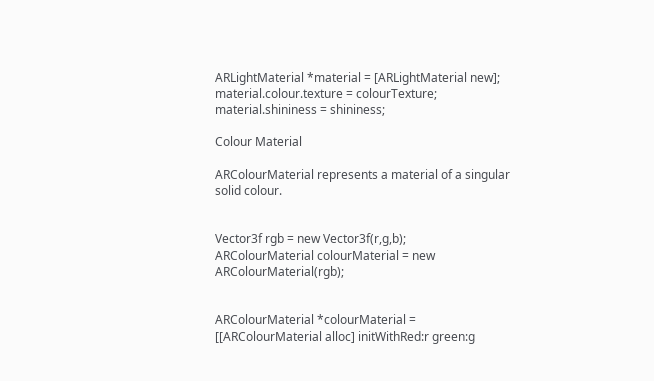ARLightMaterial *material = [ARLightMaterial new];
material.colour.texture = colourTexture;
material.shininess = shininess;

Colour Material

ARColourMaterial represents a material of a singular solid colour.


Vector3f rgb = new Vector3f(r,g,b);
ARColourMaterial colourMaterial = new ARColourMaterial(rgb);


ARColourMaterial *colourMaterial = [[ARColourMaterial alloc] initWithRed:r green:g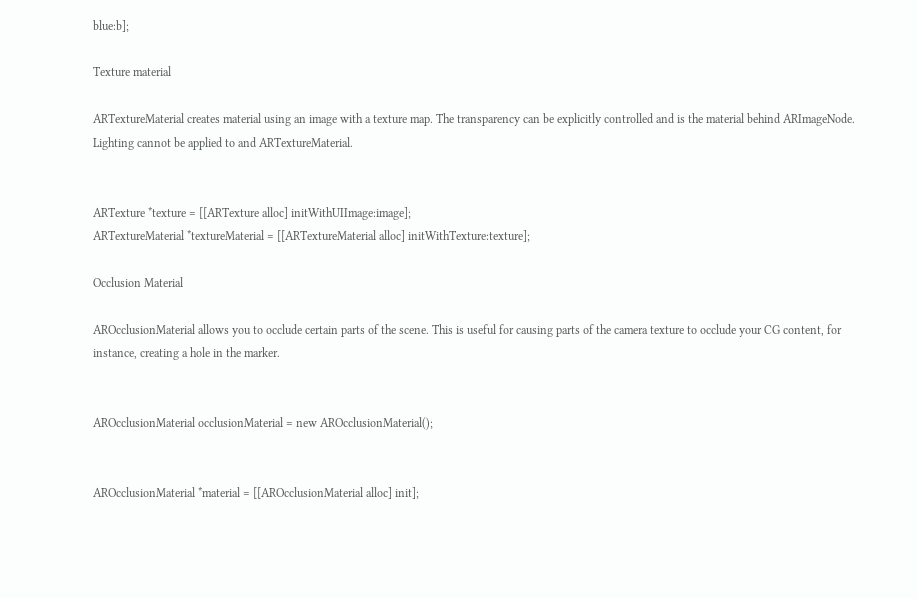blue:b];

Texture material

ARTextureMaterial creates material using an image with a texture map. The transparency can be explicitly controlled and is the material behind ARImageNode. Lighting cannot be applied to and ARTextureMaterial.


ARTexture *texture = [[ARTexture alloc] initWithUIImage:image];
ARTextureMaterial *textureMaterial = [[ARTextureMaterial alloc] initWithTexture:texture];

Occlusion Material

AROcclusionMaterial allows you to occlude certain parts of the scene. This is useful for causing parts of the camera texture to occlude your CG content, for instance, creating a hole in the marker.


AROcclusionMaterial occlusionMaterial = new AROcclusionMaterial();


AROcclusionMaterial *material = [[AROcclusionMaterial alloc] init];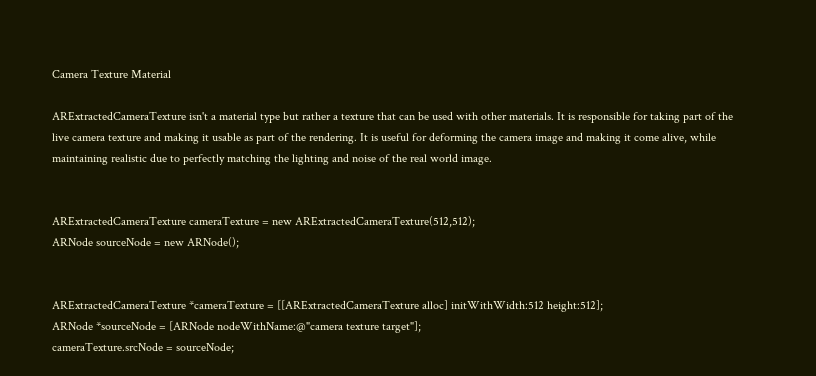Camera Texture Material

ARExtractedCameraTexture isn't a material type but rather a texture that can be used with other materials. It is responsible for taking part of the live camera texture and making it usable as part of the rendering. It is useful for deforming the camera image and making it come alive, while maintaining realistic due to perfectly matching the lighting and noise of the real world image.


ARExtractedCameraTexture cameraTexture = new ARExtractedCameraTexture(512,512);
ARNode sourceNode = new ARNode();


ARExtractedCameraTexture *cameraTexture = [[ARExtractedCameraTexture alloc] initWithWidth:512 height:512];
ARNode *sourceNode = [ARNode nodeWithName:@"camera texture target"];
cameraTexture.srcNode = sourceNode;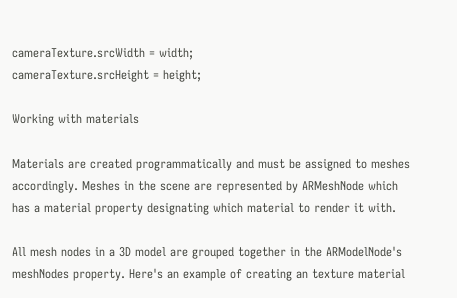cameraTexture.srcWidth = width;
cameraTexture.srcHeight = height;

Working with materials

Materials are created programmatically and must be assigned to meshes accordingly. Meshes in the scene are represented by ARMeshNode which has a material property designating which material to render it with.

All mesh nodes in a 3D model are grouped together in the ARModelNode's meshNodes property. Here's an example of creating an texture material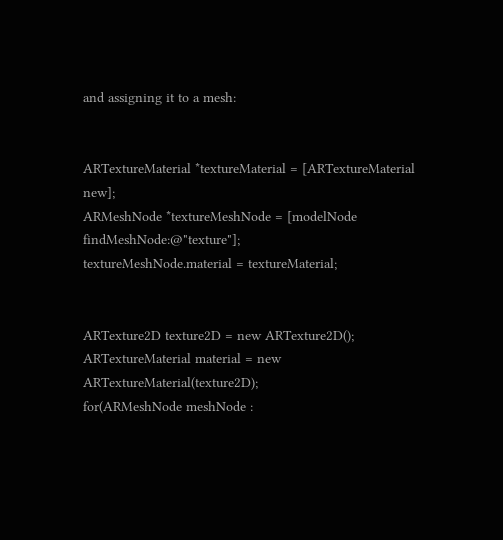and assigning it to a mesh:


ARTextureMaterial *textureMaterial = [ARTextureMaterial new];
ARMeshNode *textureMeshNode = [modelNode findMeshNode:@"texture"];
textureMeshNode.material = textureMaterial;


ARTexture2D texture2D = new ARTexture2D();
ARTextureMaterial material = new ARTextureMaterial(texture2D);
for(ARMeshNode meshNode :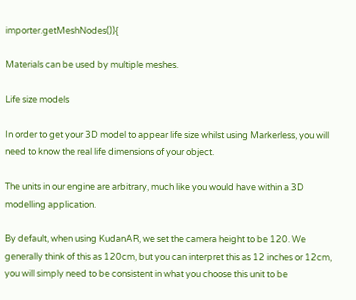importer.getMeshNodes()){

Materials can be used by multiple meshes.

Life size models

In order to get your 3D model to appear life size whilst using Markerless, you will need to know the real life dimensions of your object.

The units in our engine are arbitrary, much like you would have within a 3D modelling application.

By default, when using KudanAR, we set the camera height to be 120. We generally think of this as 120cm, but you can interpret this as 12 inches or 12cm, you will simply need to be consistent in what you choose this unit to be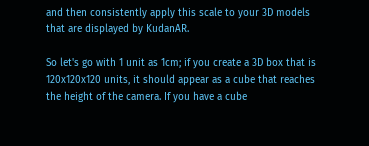and then consistently apply this scale to your 3D models that are displayed by KudanAR.

So let's go with 1 unit as 1cm; if you create a 3D box that is 120x120x120 units, it should appear as a cube that reaches the height of the camera. If you have a cube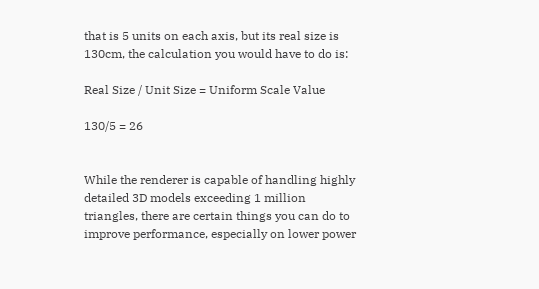that is 5 units on each axis, but its real size is 130cm, the calculation you would have to do is:

Real Size / Unit Size = Uniform Scale Value

130/5 = 26


While the renderer is capable of handling highly detailed 3D models exceeding 1 million triangles, there are certain things you can do to improve performance, especially on lower power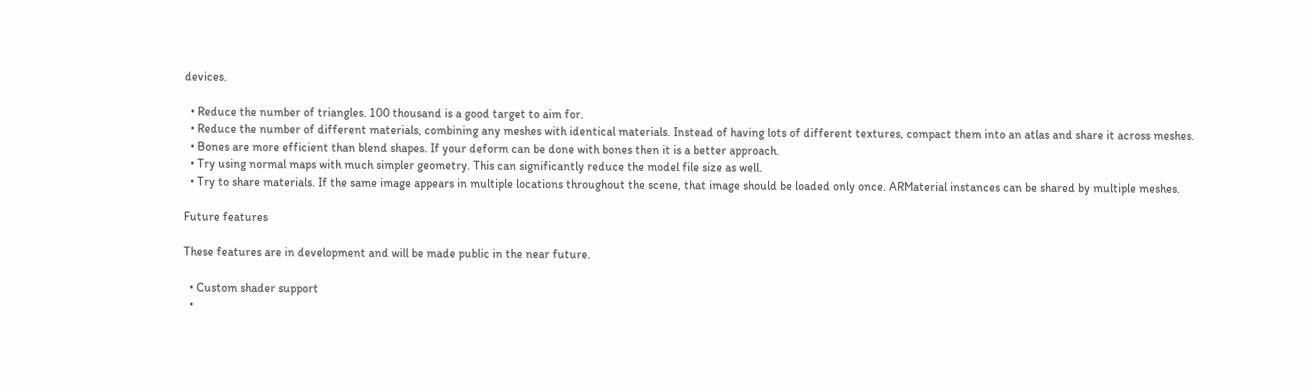devices.

  • Reduce the number of triangles. 100 thousand is a good target to aim for.
  • Reduce the number of different materials, combining any meshes with identical materials. Instead of having lots of different textures, compact them into an atlas and share it across meshes.
  • Bones are more efficient than blend shapes. If your deform can be done with bones then it is a better approach.
  • Try using normal maps with much simpler geometry. This can significantly reduce the model file size as well.
  • Try to share materials. If the same image appears in multiple locations throughout the scene, that image should be loaded only once. ARMaterial instances can be shared by multiple meshes.

Future features

These features are in development and will be made public in the near future.

  • Custom shader support
  •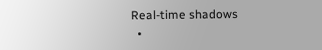Real-time shadows
  •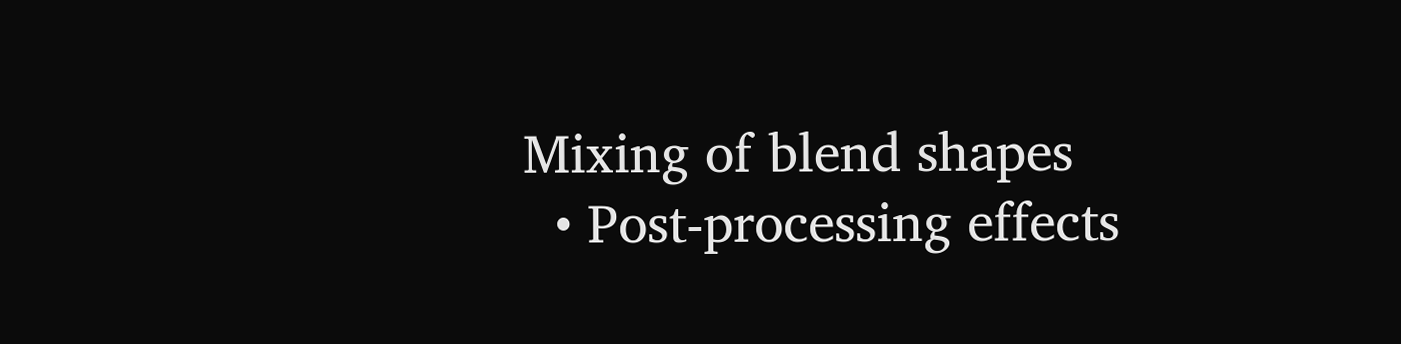Mixing of blend shapes
  • Post-processing effects